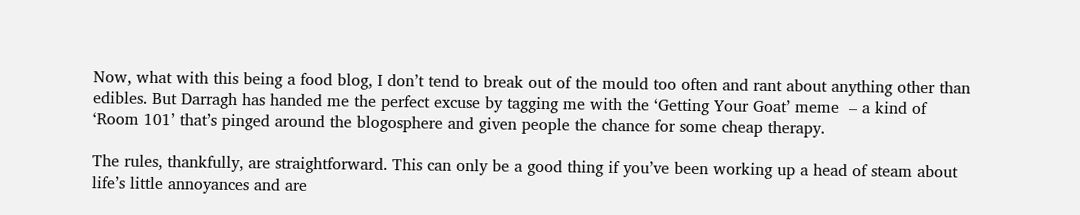Now, what with this being a food blog, I don’t tend to break out of the mould too often and rant about anything other than edibles. But Darragh has handed me the perfect excuse by tagging me with the ‘Getting Your Goat’ meme  – a kind of ‘Room 101’ that’s pinged around the blogosphere and given people the chance for some cheap therapy.

The rules, thankfully, are straightforward. This can only be a good thing if you’ve been working up a head of steam about life’s little annoyances and are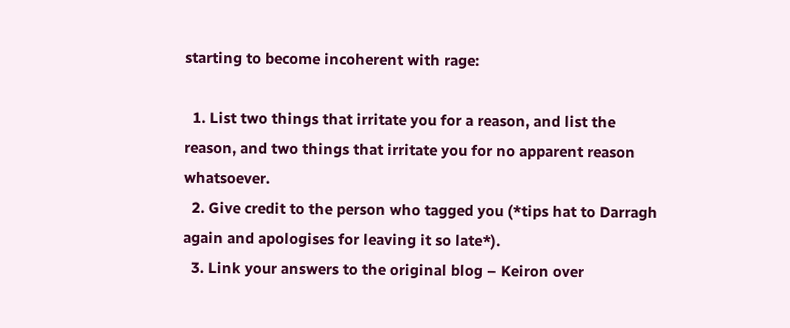starting to become incoherent with rage:

  1. List two things that irritate you for a reason, and list the reason, and two things that irritate you for no apparent reason whatsoever.
  2. Give credit to the person who tagged you (*tips hat to Darragh again and apologises for leaving it so late*).
  3. Link your answers to the original blog – Keiron over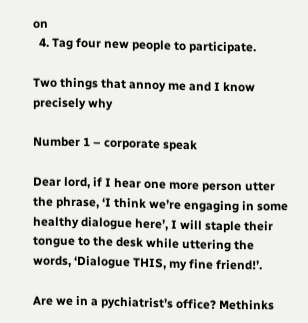on
  4. Tag four new people to participate.

Two things that annoy me and I know precisely why

Number 1 – corporate speak

Dear lord, if I hear one more person utter the phrase, ‘I think we’re engaging in some healthy dialogue here’, I will staple their tongue to the desk while uttering the words, ‘Dialogue THIS, my fine friend!’.

Are we in a pychiatrist’s office? Methinks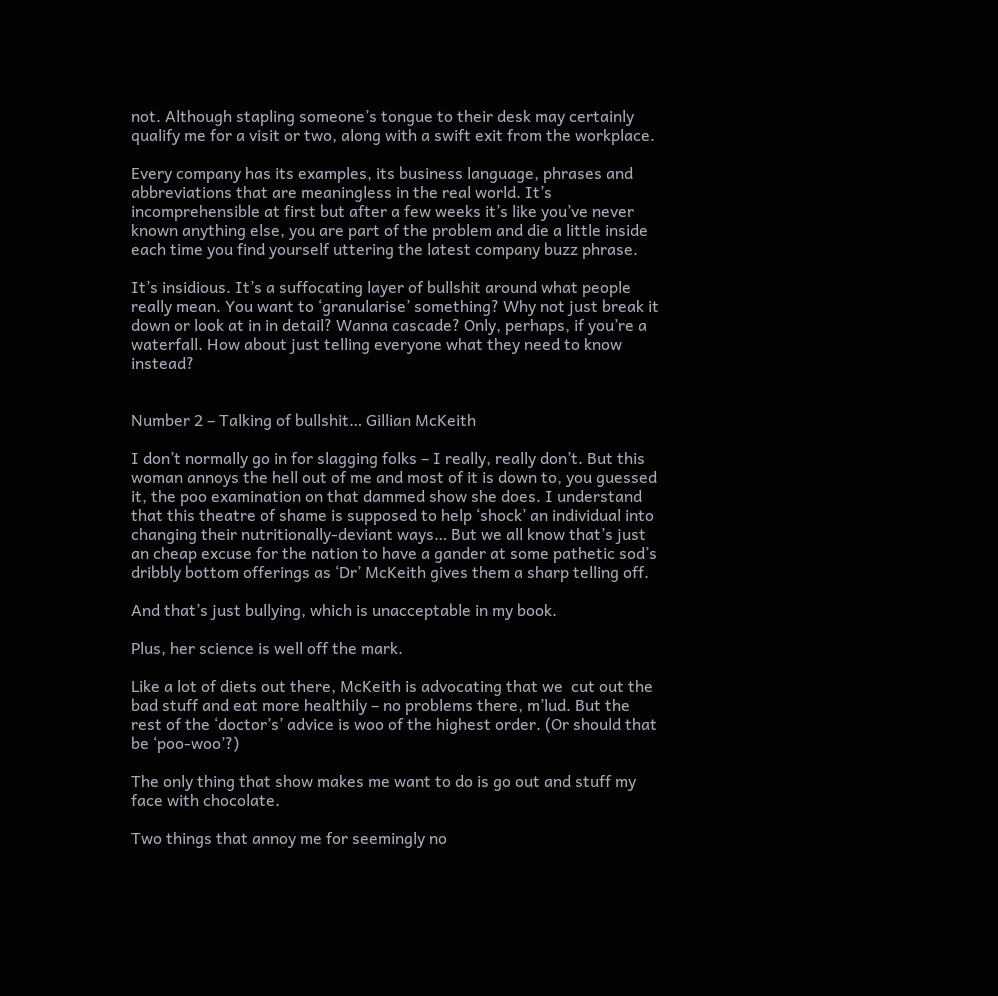not. Although stapling someone’s tongue to their desk may certainly qualify me for a visit or two, along with a swift exit from the workplace.

Every company has its examples, its business language, phrases and abbreviations that are meaningless in the real world. It’s incomprehensible at first but after a few weeks it’s like you’ve never known anything else, you are part of the problem and die a little inside each time you find yourself uttering the latest company buzz phrase.

It’s insidious. It’s a suffocating layer of bullshit around what people really mean. You want to ‘granularise’ something? Why not just break it down or look at in in detail? Wanna cascade? Only, perhaps, if you’re a waterfall. How about just telling everyone what they need to know instead?


Number 2 – Talking of bullshit… Gillian McKeith

I don’t normally go in for slagging folks – I really, really don’t. But this woman annoys the hell out of me and most of it is down to, you guessed it, the poo examination on that dammed show she does. I understand that this theatre of shame is supposed to help ‘shock’ an individual into changing their nutritionally-deviant ways… But we all know that’s just an cheap excuse for the nation to have a gander at some pathetic sod’s dribbly bottom offerings as ‘Dr’ McKeith gives them a sharp telling off.

And that’s just bullying, which is unacceptable in my book.

Plus, her science is well off the mark.

Like a lot of diets out there, McKeith is advocating that we  cut out the bad stuff and eat more healthily – no problems there, m’lud. But the rest of the ‘doctor’s’ advice is woo of the highest order. (Or should that be ‘poo-woo’?)

The only thing that show makes me want to do is go out and stuff my face with chocolate.

Two things that annoy me for seemingly no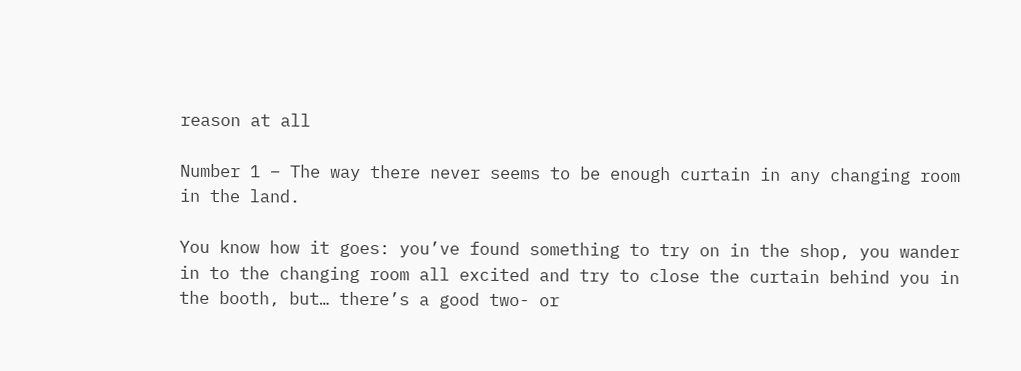reason at all

Number 1 – The way there never seems to be enough curtain in any changing room in the land.

You know how it goes: you’ve found something to try on in the shop, you wander in to the changing room all excited and try to close the curtain behind you in the booth, but… there’s a good two- or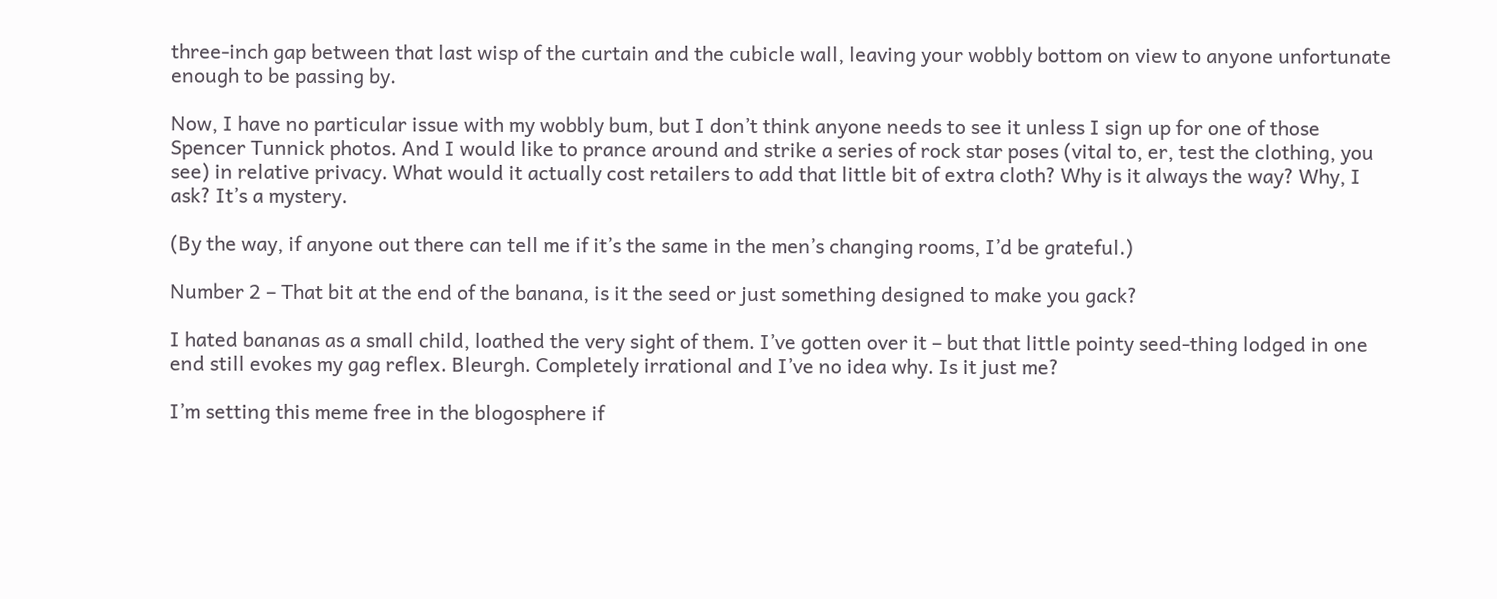three-inch gap between that last wisp of the curtain and the cubicle wall, leaving your wobbly bottom on view to anyone unfortunate enough to be passing by.

Now, I have no particular issue with my wobbly bum, but I don’t think anyone needs to see it unless I sign up for one of those Spencer Tunnick photos. And I would like to prance around and strike a series of rock star poses (vital to, er, test the clothing, you see) in relative privacy. What would it actually cost retailers to add that little bit of extra cloth? Why is it always the way? Why, I ask? It’s a mystery.

(By the way, if anyone out there can tell me if it’s the same in the men’s changing rooms, I’d be grateful.)

Number 2 – That bit at the end of the banana, is it the seed or just something designed to make you gack?

I hated bananas as a small child, loathed the very sight of them. I’ve gotten over it – but that little pointy seed-thing lodged in one end still evokes my gag reflex. Bleurgh. Completely irrational and I’ve no idea why. Is it just me?

I’m setting this meme free in the blogosphere if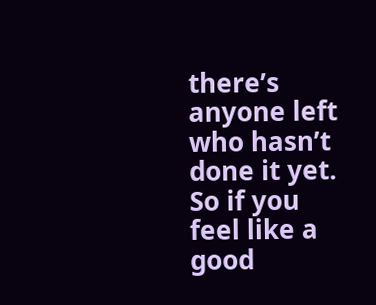there’s anyone left who hasn’t done it yet. So if you feel like a good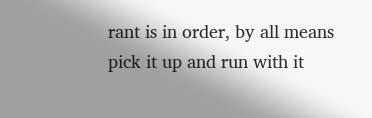rant is in order, by all means pick it up and run with it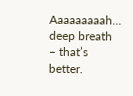Aaaaaaaaah… deep breath – that’s better.